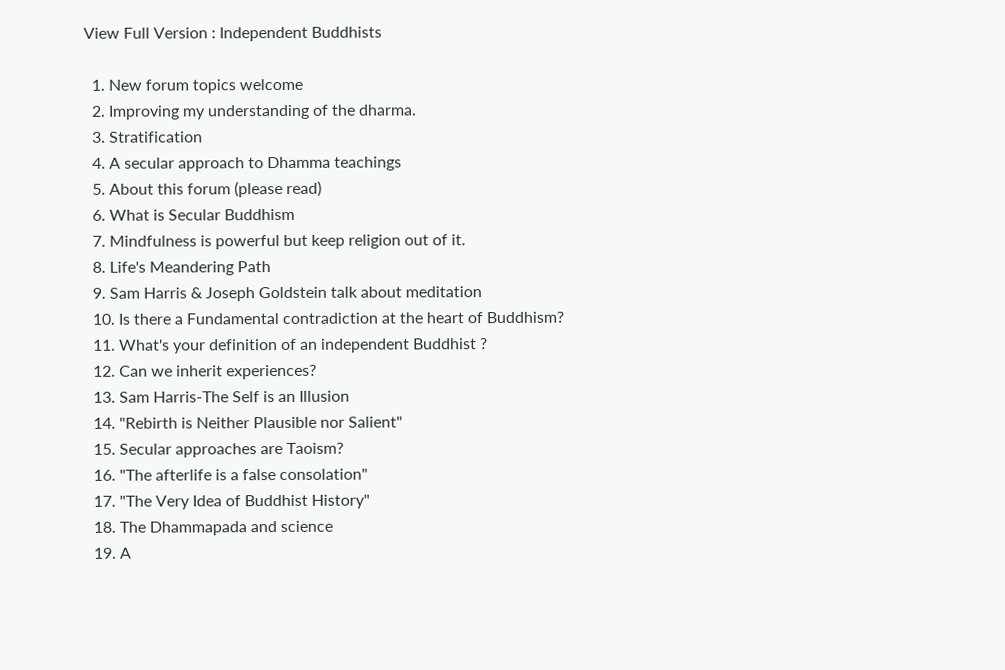View Full Version : Independent Buddhists

  1. New forum topics welcome
  2. Improving my understanding of the dharma.
  3. Stratification
  4. A secular approach to Dhamma teachings
  5. About this forum (please read)
  6. What is Secular Buddhism
  7. Mindfulness is powerful but keep religion out of it.
  8. Life's Meandering Path
  9. Sam Harris & Joseph Goldstein talk about meditation
  10. Is there a Fundamental contradiction at the heart of Buddhism?
  11. What's your definition of an independent Buddhist ?
  12. Can we inherit experiences?
  13. Sam Harris-The Self is an Illusion
  14. "Rebirth is Neither Plausible nor Salient"
  15. Secular approaches are Taoism?
  16. "The afterlife is a false consolation"
  17. "The Very Idea of Buddhist History"
  18. The Dhammapada and science
  19. A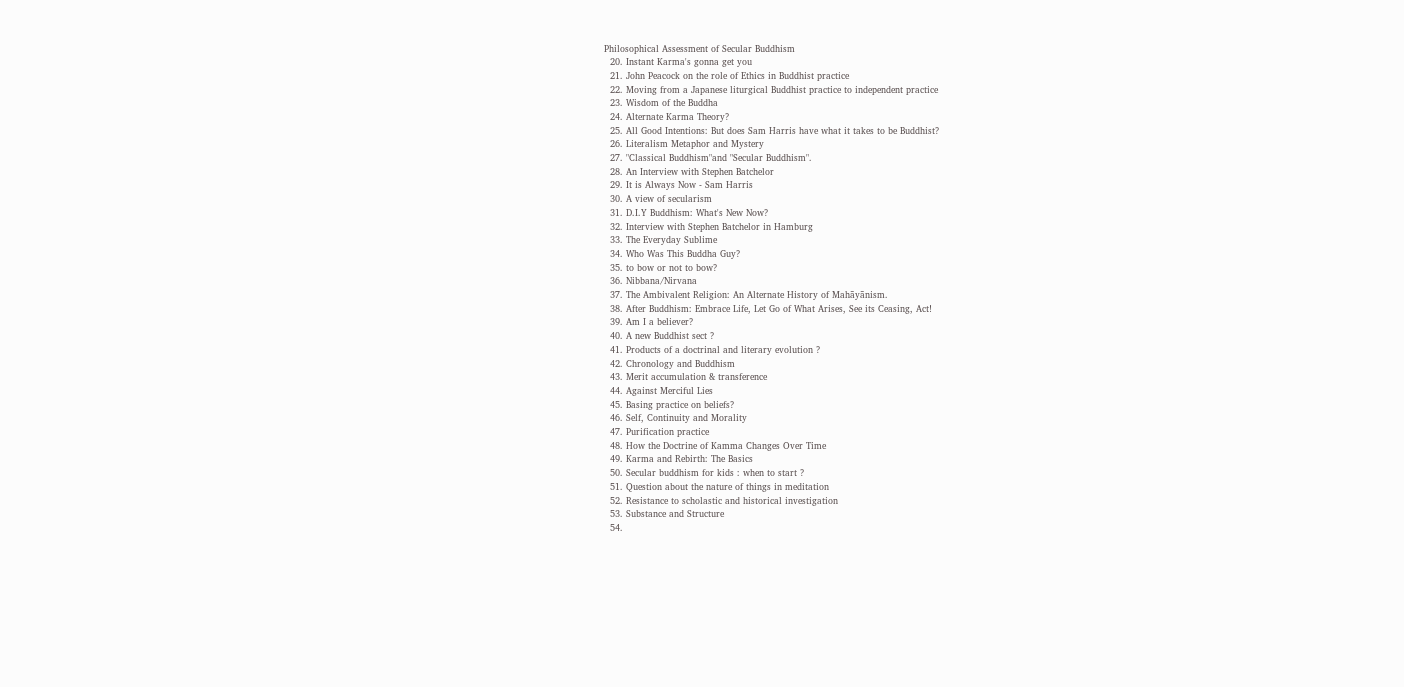Philosophical Assessment of Secular Buddhism
  20. Instant Karma's gonna get you
  21. John Peacock on the role of Ethics in Buddhist practice
  22. Moving from a Japanese liturgical Buddhist practice to independent practice
  23. Wisdom of the Buddha
  24. Alternate Karma Theory?
  25. All Good Intentions: But does Sam Harris have what it takes to be Buddhist?
  26. Literalism Metaphor and Mystery
  27. "Classical Buddhism"and "Secular Buddhism".
  28. An Interview with Stephen Batchelor
  29. It is Always Now - Sam Harris
  30. A view of secularism
  31. D.I.Y Buddhism: What's New Now?
  32. Interview with Stephen Batchelor in Hamburg
  33. The Everyday Sublime
  34. Who Was This Buddha Guy?
  35. to bow or not to bow?
  36. Nibbana/Nirvana
  37. The Ambivalent Religion: An Alternate History of Mahāyānism.
  38. After Buddhism: Embrace Life, Let Go of What Arises, See its Ceasing, Act!
  39. Am I a believer?
  40. A new Buddhist sect ?
  41. Products of a doctrinal and literary evolution ?
  42. Chronology and Buddhism
  43. Merit accumulation & transference
  44. Against Merciful Lies
  45. Basing practice on beliefs?
  46. Self, Continuity and Morality
  47. Purification practice
  48. How the Doctrine of Kamma Changes Over Time
  49. Karma and Rebirth: The Basics
  50. Secular buddhism for kids : when to start ?
  51. Question about the nature of things in meditation
  52. Resistance to scholastic and historical investigation
  53. Substance and Structure
  54.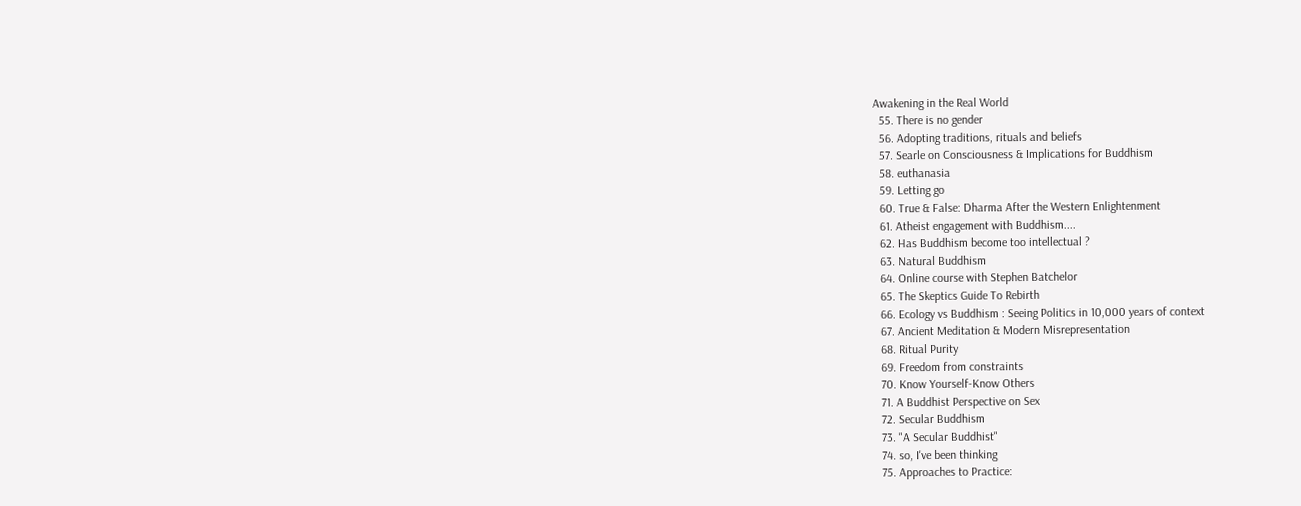Awakening in the Real World
  55. There is no gender
  56. Adopting traditions, rituals and beliefs
  57. Searle on Consciousness & Implications for Buddhism
  58. euthanasia
  59. Letting go
  60. True & False: Dharma After the Western Enlightenment
  61. Atheist engagement with Buddhism....
  62. Has Buddhism become too intellectual ?
  63. Natural Buddhism
  64. Online course with Stephen Batchelor
  65. The Skeptics Guide To Rebirth
  66. Ecology vs Buddhism : Seeing Politics in 10,000 years of context
  67. Ancient Meditation & Modern Misrepresentation
  68. Ritual Purity
  69. Freedom from constraints
  70. Know Yourself-Know Others
  71. A Buddhist Perspective on Sex
  72. Secular Buddhism
  73. "A Secular Buddhist"
  74. so, I've been thinking
  75. Approaches to Practice: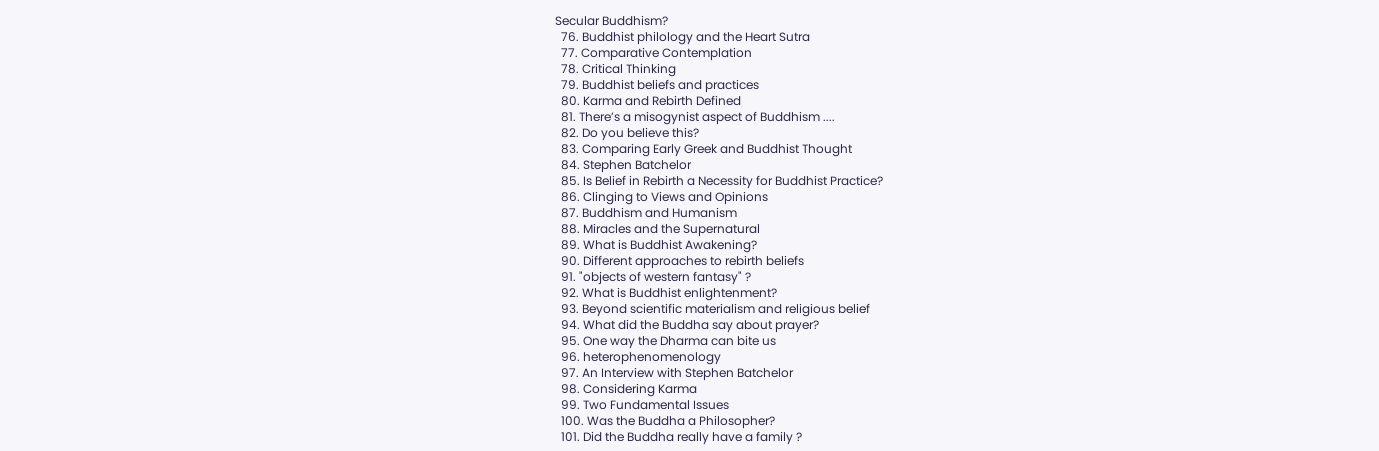Secular Buddhism?
  76. Buddhist philology and the Heart Sutra
  77. Comparative Contemplation
  78. Critical Thinking
  79. Buddhist beliefs and practices
  80. Karma and Rebirth Defined
  81. There’s a misogynist aspect of Buddhism ....
  82. Do you believe this?
  83. Comparing Early Greek and Buddhist Thought
  84. Stephen Batchelor
  85. Is Belief in Rebirth a Necessity for Buddhist Practice?
  86. Clinging to Views and Opinions
  87. Buddhism and Humanism
  88. Miracles and the Supernatural
  89. What is Buddhist Awakening?
  90. Different approaches to rebirth beliefs
  91. "objects of western fantasy" ?
  92. What is Buddhist enlightenment?
  93. Beyond scientific materialism and religious belief
  94. What did the Buddha say about prayer?
  95. One way the Dharma can bite us
  96. heterophenomenology
  97. An Interview with Stephen Batchelor
  98. Considering Karma
  99. Two Fundamental Issues
  100. Was the Buddha a Philosopher?
  101. Did the Buddha really have a family ?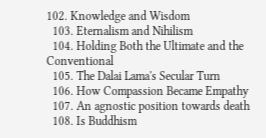102. Knowledge and Wisdom
  103. Eternalism and Nihilism
  104. Holding Both the Ultimate and the Conventional
  105. The Dalai Lama's Secular Turn
  106. How Compassion Became Empathy
  107. An agnostic position towards death
  108. Is Buddhism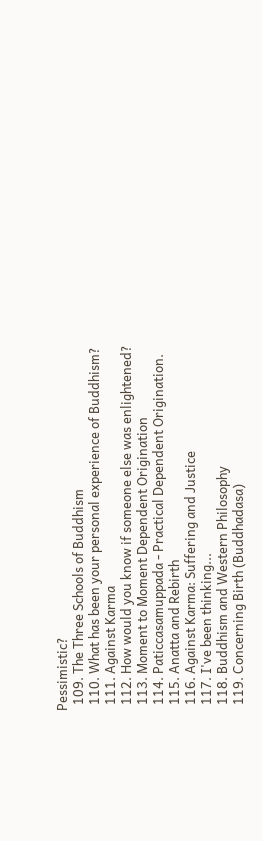Pessimistic?
  109. The Three Schools of Buddhism
  110. What has been your personal experience of Buddhism?
  111. Against Karma
  112. How would you know if someone else was enlightened?
  113. Moment to Moment Dependent Origination
  114. Paticcasamuppada - Practical Dependent Origination.
  115. Anatta and Rebirth
  116. Against Karma: Suffering and Justice
  117. I've been thinking...
  118. Buddhism and Western Philosophy
  119. Concerning Birth (Buddhadasa)